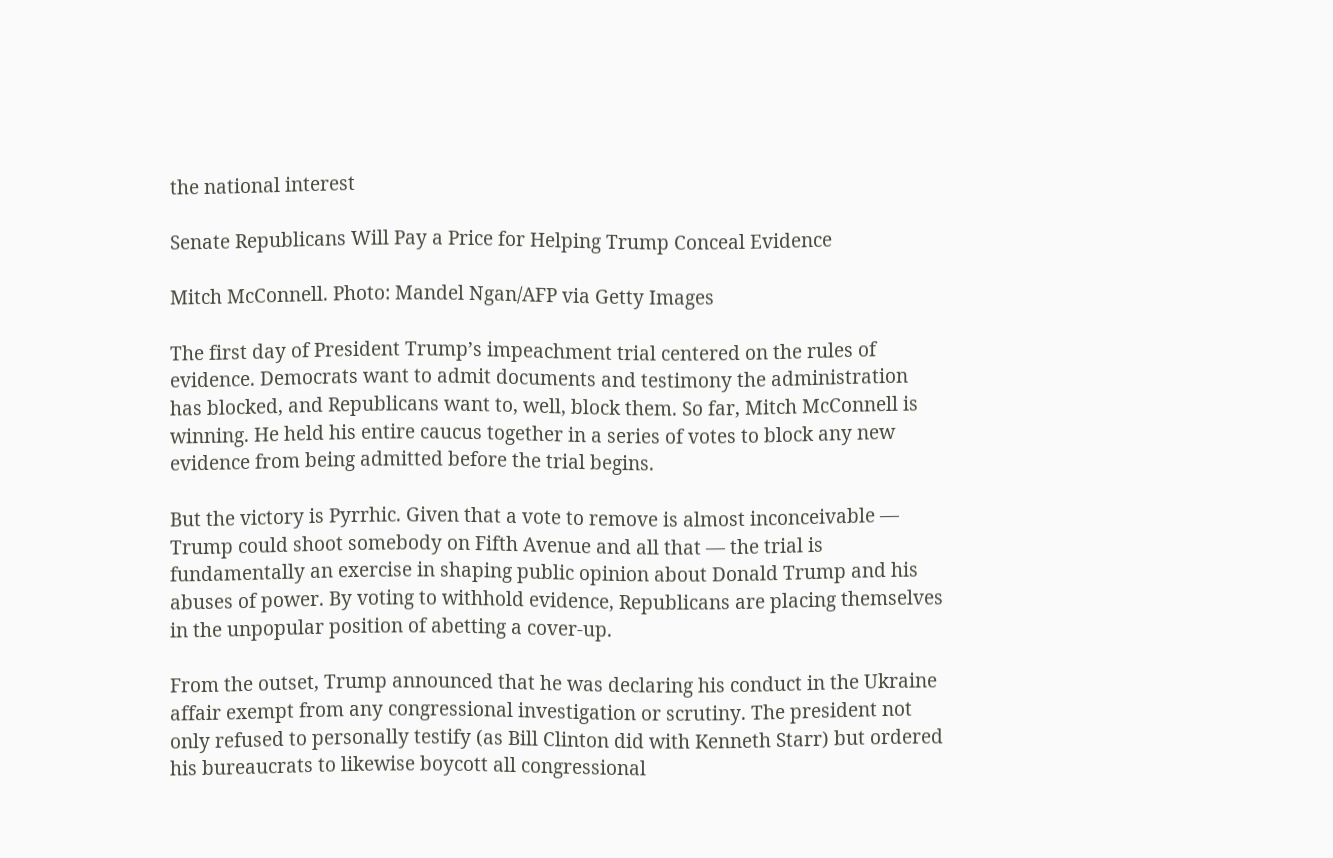the national interest

Senate Republicans Will Pay a Price for Helping Trump Conceal Evidence

Mitch McConnell. Photo: Mandel Ngan/AFP via Getty Images

The first day of President Trump’s impeachment trial centered on the rules of evidence. Democrats want to admit documents and testimony the administration has blocked, and Republicans want to, well, block them. So far, Mitch McConnell is winning. He held his entire caucus together in a series of votes to block any new evidence from being admitted before the trial begins.

But the victory is Pyrrhic. Given that a vote to remove is almost inconceivable — Trump could shoot somebody on Fifth Avenue and all that — the trial is fundamentally an exercise in shaping public opinion about Donald Trump and his abuses of power. By voting to withhold evidence, Republicans are placing themselves in the unpopular position of abetting a cover-up.

From the outset, Trump announced that he was declaring his conduct in the Ukraine affair exempt from any congressional investigation or scrutiny. The president not only refused to personally testify (as Bill Clinton did with Kenneth Starr) but ordered his bureaucrats to likewise boycott all congressional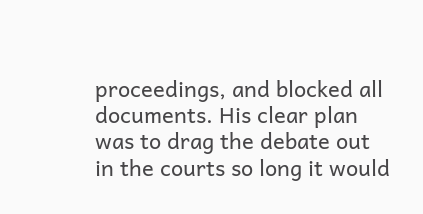proceedings, and blocked all documents. His clear plan was to drag the debate out in the courts so long it would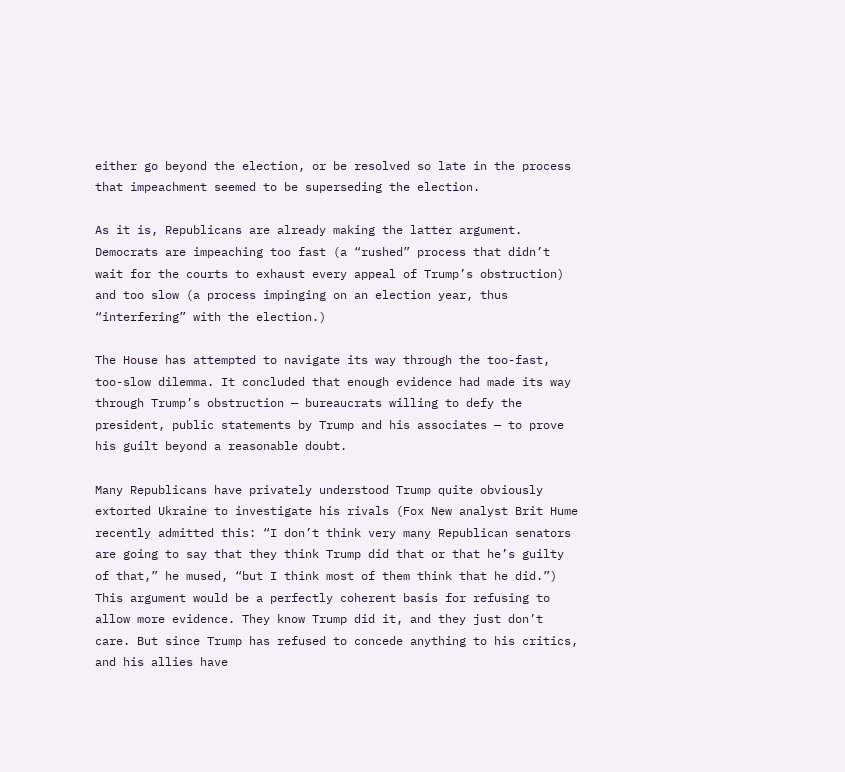either go beyond the election, or be resolved so late in the process that impeachment seemed to be superseding the election.

As it is, Republicans are already making the latter argument. Democrats are impeaching too fast (a “rushed” process that didn’t wait for the courts to exhaust every appeal of Trump’s obstruction) and too slow (a process impinging on an election year, thus “interfering” with the election.)

The House has attempted to navigate its way through the too-fast, too-slow dilemma. It concluded that enough evidence had made its way through Trump’s obstruction — bureaucrats willing to defy the president, public statements by Trump and his associates — to prove his guilt beyond a reasonable doubt.

Many Republicans have privately understood Trump quite obviously extorted Ukraine to investigate his rivals (Fox New analyst Brit Hume recently admitted this: “I don’t think very many Republican senators are going to say that they think Trump did that or that he’s guilty of that,” he mused, “but I think most of them think that he did.”) This argument would be a perfectly coherent basis for refusing to allow more evidence. They know Trump did it, and they just don’t care. But since Trump has refused to concede anything to his critics, and his allies have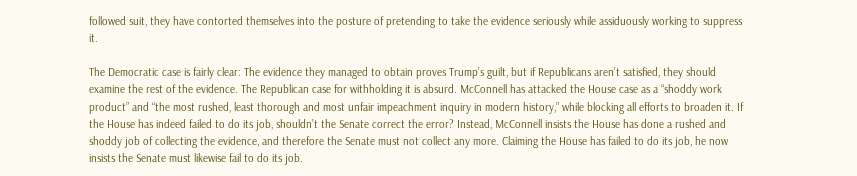followed suit, they have contorted themselves into the posture of pretending to take the evidence seriously while assiduously working to suppress it.

The Democratic case is fairly clear: The evidence they managed to obtain proves Trump’s guilt, but if Republicans aren’t satisfied, they should examine the rest of the evidence. The Republican case for withholding it is absurd. McConnell has attacked the House case as a “shoddy work product” and “the most rushed, least thorough and most unfair impeachment inquiry in modern history,” while blocking all efforts to broaden it. If the House has indeed failed to do its job, shouldn’t the Senate correct the error? Instead, McConnell insists the House has done a rushed and shoddy job of collecting the evidence, and therefore the Senate must not collect any more. Claiming the House has failed to do its job, he now insists the Senate must likewise fail to do its job.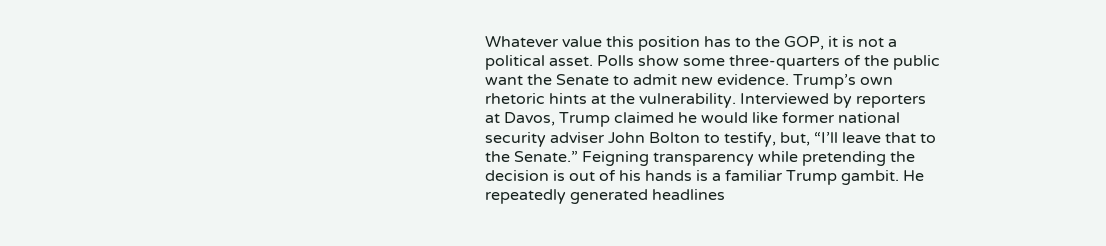Whatever value this position has to the GOP, it is not a political asset. Polls show some three-quarters of the public want the Senate to admit new evidence. Trump’s own rhetoric hints at the vulnerability. Interviewed by reporters at Davos, Trump claimed he would like former national security adviser John Bolton to testify, but, “I’ll leave that to the Senate.” Feigning transparency while pretending the decision is out of his hands is a familiar Trump gambit. He repeatedly generated headlines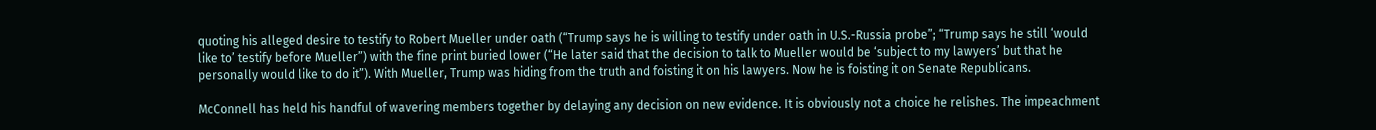quoting his alleged desire to testify to Robert Mueller under oath (“Trump says he is willing to testify under oath in U.S.-Russia probe”; “Trump says he still ‘would like to’ testify before Mueller”) with the fine print buried lower (“He later said that the decision to talk to Mueller would be ‘subject to my lawyers’ but that he personally would like to do it”). With Mueller, Trump was hiding from the truth and foisting it on his lawyers. Now he is foisting it on Senate Republicans.

McConnell has held his handful of wavering members together by delaying any decision on new evidence. It is obviously not a choice he relishes. The impeachment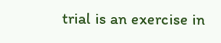trial is an exercise in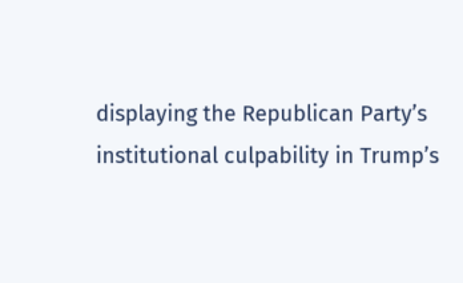displaying the Republican Party’s institutional culpability in Trump’s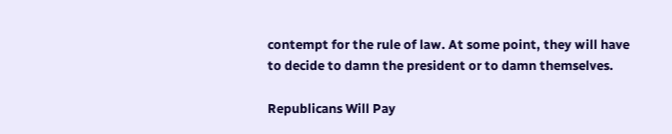contempt for the rule of law. At some point, they will have to decide to damn the president or to damn themselves.

Republicans Will Pay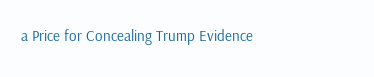a Price for Concealing Trump Evidence